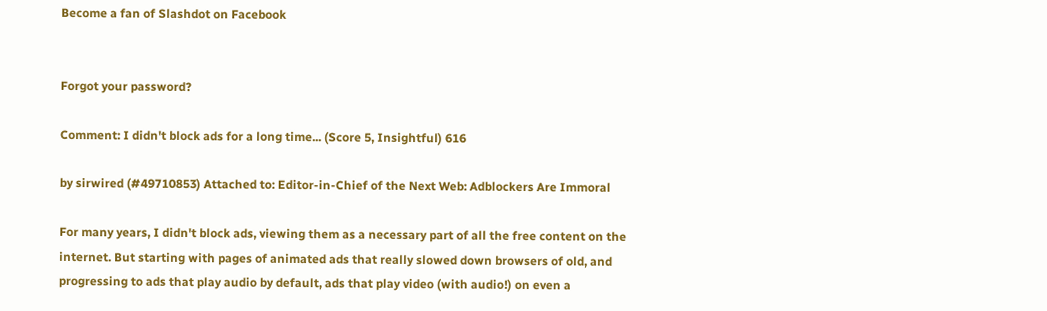Become a fan of Slashdot on Facebook


Forgot your password?

Comment: I didn't block ads for a long time... (Score 5, Insightful) 616

by sirwired (#49710853) Attached to: Editor-in-Chief of the Next Web: Adblockers Are Immoral

For many years, I didn't block ads, viewing them as a necessary part of all the free content on the internet. But starting with pages of animated ads that really slowed down browsers of old, and progressing to ads that play audio by default, ads that play video (with audio!) on even a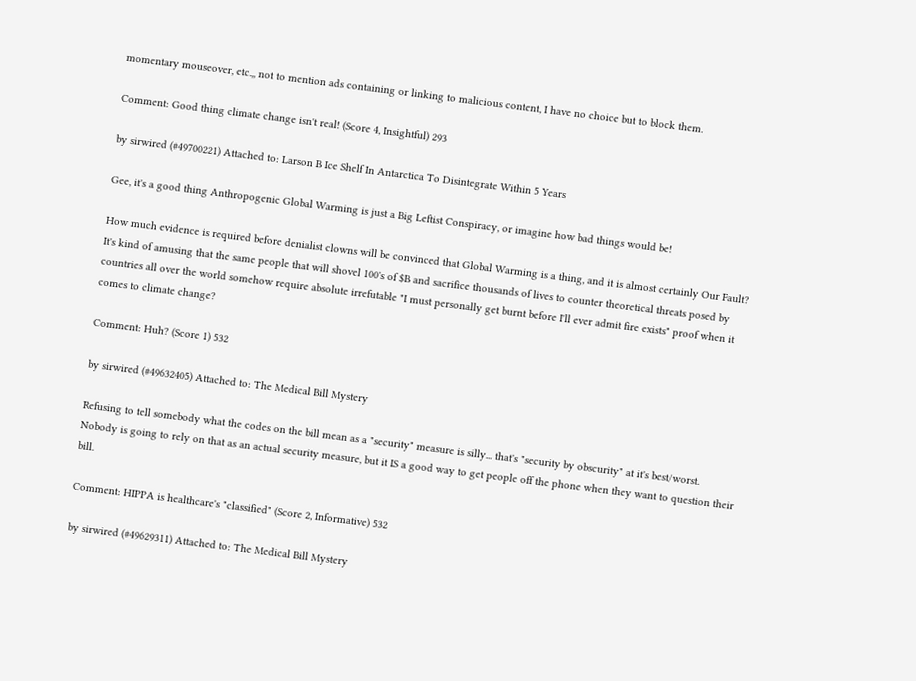momentary mouseover, etc.,, not to mention ads containing or linking to malicious content, I have no choice but to block them.

Comment: Good thing climate change isn't real! (Score 4, Insightful) 293

by sirwired (#49700221) Attached to: Larson B Ice Shelf In Antarctica To Disintegrate Within 5 Years

Gee, it's a good thing Anthropogenic Global Warming is just a Big Leftist Conspiracy, or imagine how bad things would be!

How much evidence is required before denialist clowns will be convinced that Global Warming is a thing, and it is almost certainly Our Fault? It's kind of amusing that the same people that will shovel 100's of $B and sacrifice thousands of lives to counter theoretical threats posed by countries all over the world somehow require absolute irrefutable "I must personally get burnt before I'll ever admit fire exists" proof when it comes to climate change?

Comment: Huh? (Score 1) 532

by sirwired (#49632405) Attached to: The Medical Bill Mystery

Refusing to tell somebody what the codes on the bill mean as a "security" measure is silly... that's "security by obscurity" at it's best/worst. Nobody is going to rely on that as an actual security measure, but it IS a good way to get people off the phone when they want to question their bill.

Comment: HIPPA is healthcare's "classified" (Score 2, Informative) 532

by sirwired (#49629311) Attached to: The Medical Bill Mystery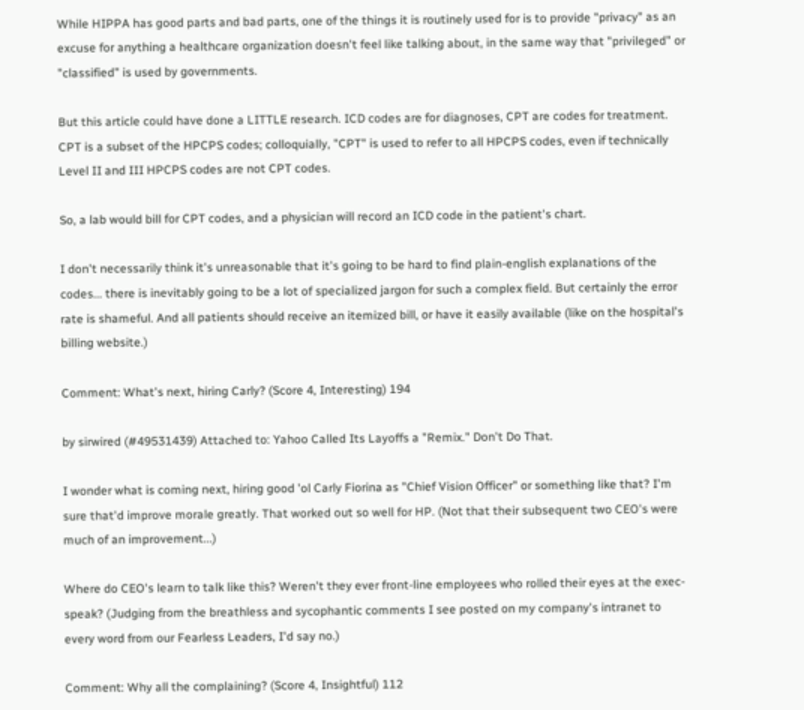While HIPPA has good parts and bad parts, one of the things it is routinely used for is to provide "privacy" as an excuse for anything a healthcare organization doesn't feel like talking about, in the same way that "privileged" or "classified" is used by governments.

But this article could have done a LITTLE research. ICD codes are for diagnoses, CPT are codes for treatment. CPT is a subset of the HPCPS codes; colloquially, "CPT" is used to refer to all HPCPS codes, even if technically Level II and III HPCPS codes are not CPT codes.

So, a lab would bill for CPT codes, and a physician will record an ICD code in the patient's chart.

I don't necessarily think it's unreasonable that it's going to be hard to find plain-english explanations of the codes... there is inevitably going to be a lot of specialized jargon for such a complex field. But certainly the error rate is shameful. And all patients should receive an itemized bill, or have it easily available (like on the hospital's billing website.)

Comment: What's next, hiring Carly? (Score 4, Interesting) 194

by sirwired (#49531439) Attached to: Yahoo Called Its Layoffs a "Remix." Don't Do That.

I wonder what is coming next, hiring good 'ol Carly Fiorina as "Chief Vision Officer" or something like that? I'm sure that'd improve morale greatly. That worked out so well for HP. (Not that their subsequent two CEO's were much of an improvement...)

Where do CEO's learn to talk like this? Weren't they ever front-line employees who rolled their eyes at the exec-speak? (Judging from the breathless and sycophantic comments I see posted on my company's intranet to every word from our Fearless Leaders, I'd say no.)

Comment: Why all the complaining? (Score 4, Insightful) 112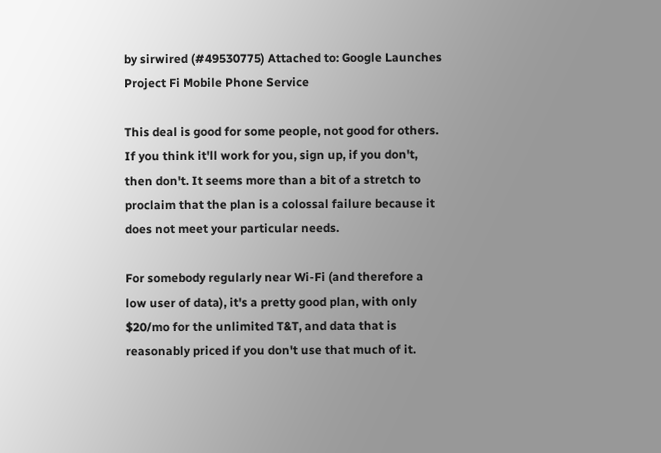by sirwired (#49530775) Attached to: Google Launches Project Fi Mobile Phone Service

This deal is good for some people, not good for others. If you think it'll work for you, sign up, if you don't, then don't. It seems more than a bit of a stretch to proclaim that the plan is a colossal failure because it does not meet your particular needs.

For somebody regularly near Wi-Fi (and therefore a low user of data), it's a pretty good plan, with only $20/mo for the unlimited T&T, and data that is reasonably priced if you don't use that much of it.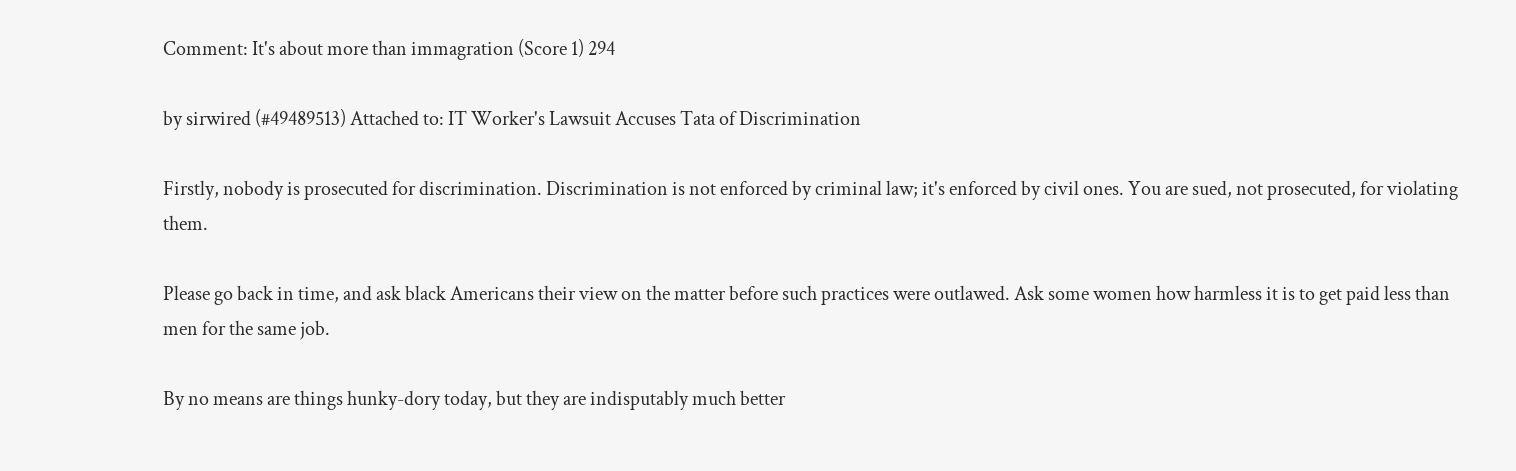Comment: It's about more than immagration (Score 1) 294

by sirwired (#49489513) Attached to: IT Worker's Lawsuit Accuses Tata of Discrimination

Firstly, nobody is prosecuted for discrimination. Discrimination is not enforced by criminal law; it's enforced by civil ones. You are sued, not prosecuted, for violating them.

Please go back in time, and ask black Americans their view on the matter before such practices were outlawed. Ask some women how harmless it is to get paid less than men for the same job.

By no means are things hunky-dory today, but they are indisputably much better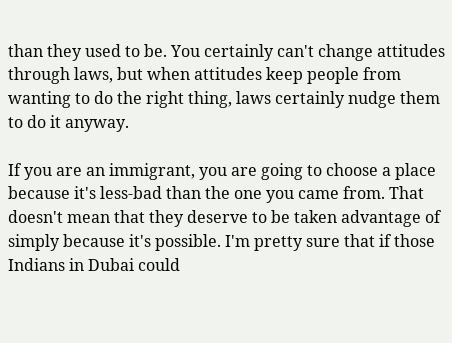than they used to be. You certainly can't change attitudes through laws, but when attitudes keep people from wanting to do the right thing, laws certainly nudge them to do it anyway.

If you are an immigrant, you are going to choose a place because it's less-bad than the one you came from. That doesn't mean that they deserve to be taken advantage of simply because it's possible. I'm pretty sure that if those Indians in Dubai could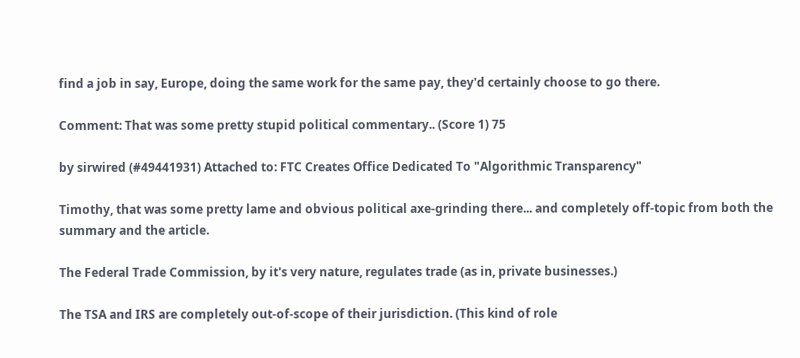find a job in say, Europe, doing the same work for the same pay, they'd certainly choose to go there.

Comment: That was some pretty stupid political commentary.. (Score 1) 75

by sirwired (#49441931) Attached to: FTC Creates Office Dedicated To "Algorithmic Transparency"

Timothy, that was some pretty lame and obvious political axe-grinding there... and completely off-topic from both the summary and the article.

The Federal Trade Commission, by it's very nature, regulates trade (as in, private businesses.)

The TSA and IRS are completely out-of-scope of their jurisdiction. (This kind of role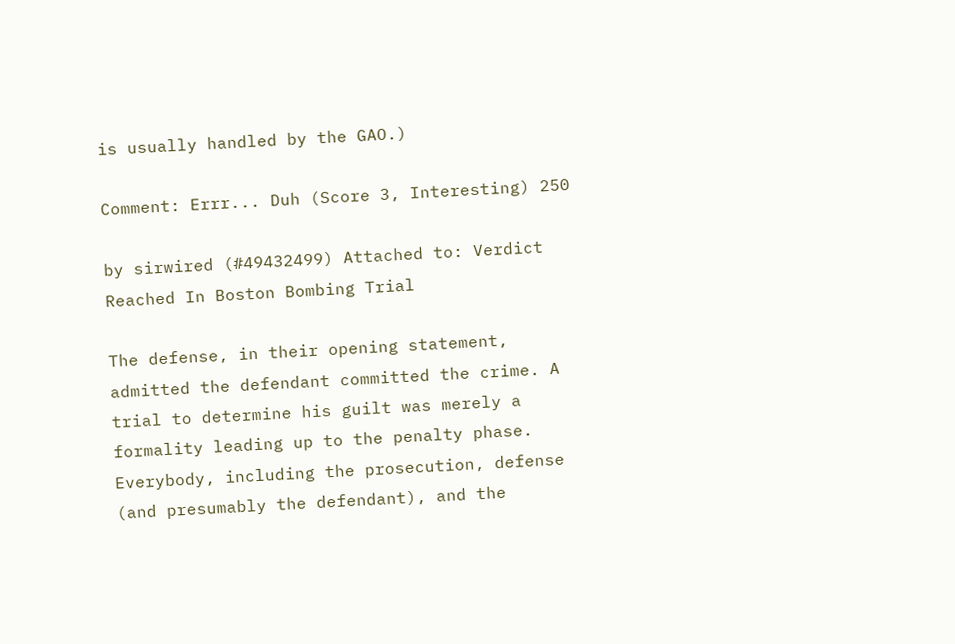is usually handled by the GAO.)

Comment: Errr... Duh (Score 3, Interesting) 250

by sirwired (#49432499) Attached to: Verdict Reached In Boston Bombing Trial

The defense, in their opening statement, admitted the defendant committed the crime. A trial to determine his guilt was merely a formality leading up to the penalty phase. Everybody, including the prosecution, defense (and presumably the defendant), and the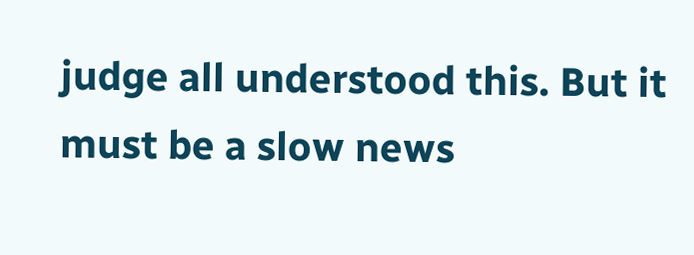judge all understood this. But it must be a slow news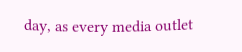day, as every media outlet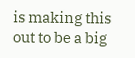is making this out to be a big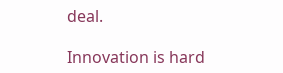deal.

Innovation is hard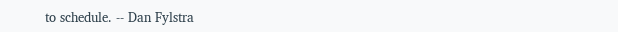to schedule. -- Dan Fylstra